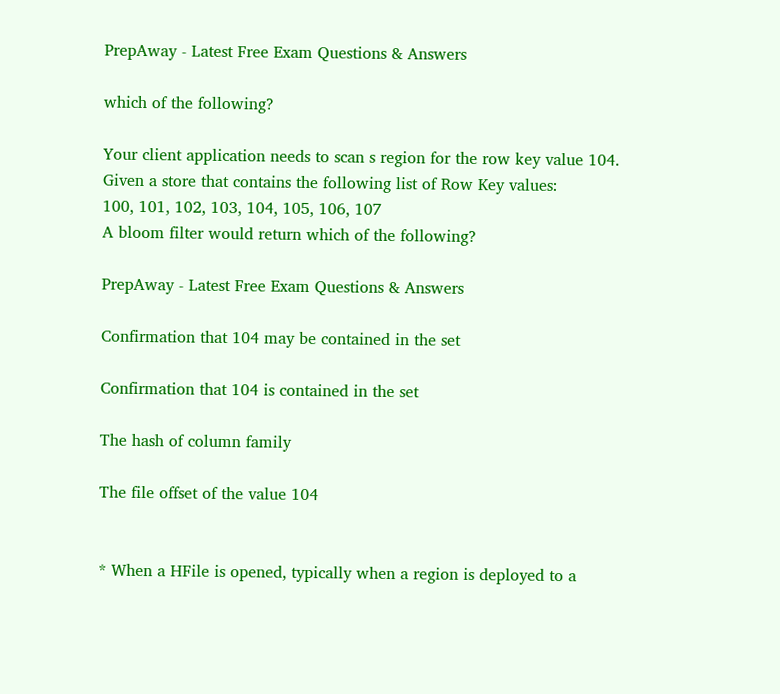PrepAway - Latest Free Exam Questions & Answers

which of the following?

Your client application needs to scan s region for the row key value 104.
Given a store that contains the following list of Row Key values:
100, 101, 102, 103, 104, 105, 106, 107
A bloom filter would return which of the following?

PrepAway - Latest Free Exam Questions & Answers

Confirmation that 104 may be contained in the set

Confirmation that 104 is contained in the set

The hash of column family

The file offset of the value 104


* When a HFile is opened, typically when a region is deployed to a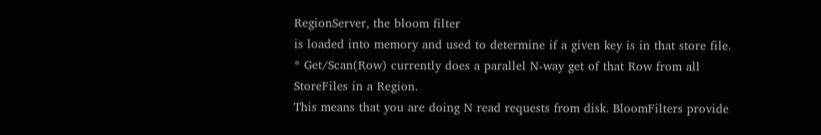RegionServer, the bloom filter
is loaded into memory and used to determine if a given key is in that store file.
* Get/Scan(Row) currently does a parallel N-way get of that Row from all StoreFiles in a Region.
This means that you are doing N read requests from disk. BloomFilters provide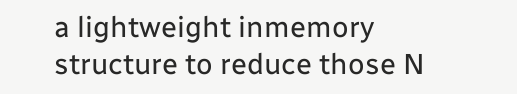a lightweight inmemory structure to reduce those N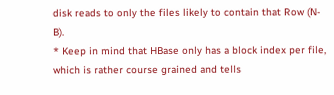disk reads to only the files likely to contain that Row (N-B).
* Keep in mind that HBase only has a block index per file, which is rather course grained and tells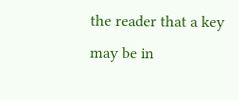the reader that a key may be in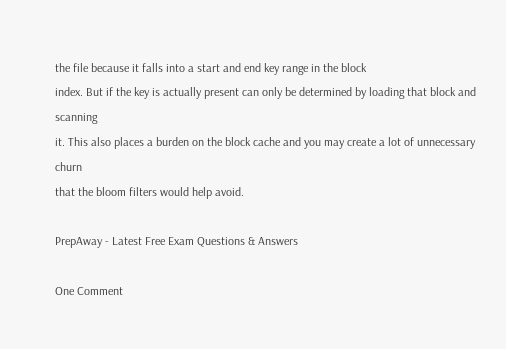the file because it falls into a start and end key range in the block
index. But if the key is actually present can only be determined by loading that block and scanning
it. This also places a burden on the block cache and you may create a lot of unnecessary churn
that the bloom filters would help avoid.

PrepAway - Latest Free Exam Questions & Answers

One Comment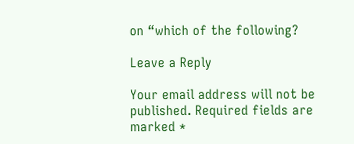on “which of the following?

Leave a Reply

Your email address will not be published. Required fields are marked *